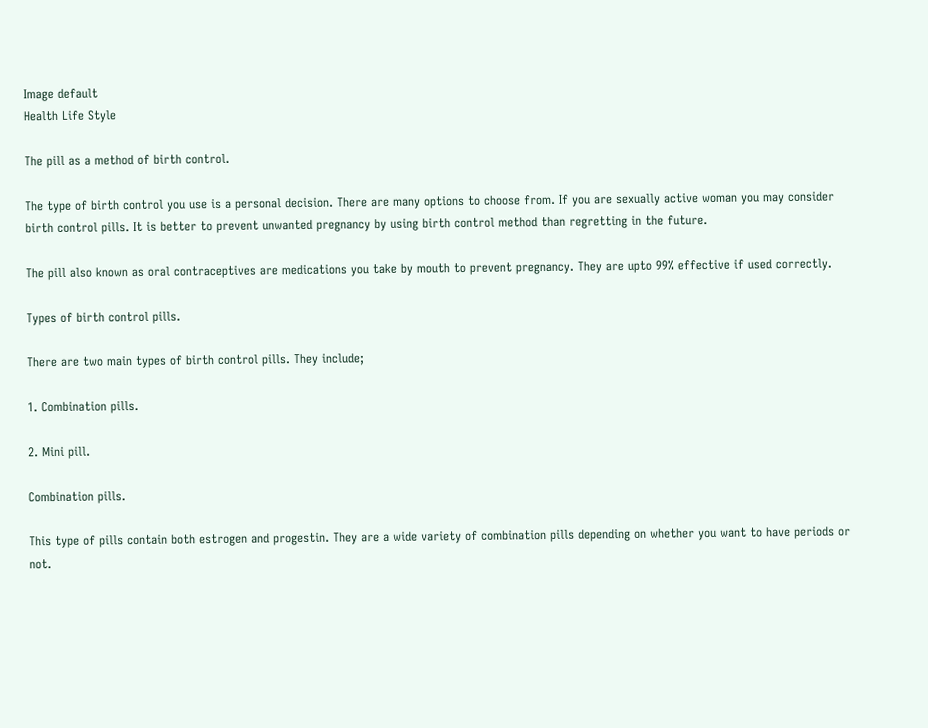Image default
Health Life Style

The pill as a method of birth control.

The type of birth control you use is a personal decision. There are many options to choose from. If you are sexually active woman you may consider birth control pills. It is better to prevent unwanted pregnancy by using birth control method than regretting in the future.

The pill also known as oral contraceptives are medications you take by mouth to prevent pregnancy. They are upto 99% effective if used correctly.

Types of birth control pills.

There are two main types of birth control pills. They include;

1. Combination pills.

2. Mini pill.

Combination pills.

This type of pills contain both estrogen and progestin. They are a wide variety of combination pills depending on whether you want to have periods or not.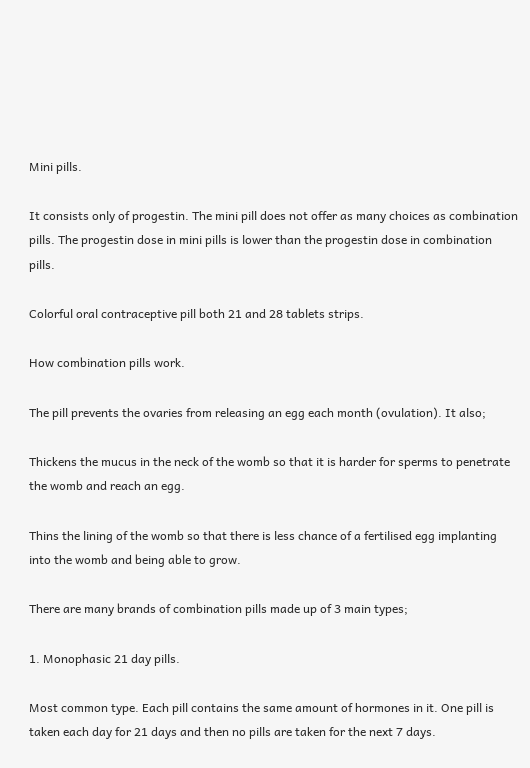Mini pills.

It consists only of progestin. The mini pill does not offer as many choices as combination pills. The progestin dose in mini pills is lower than the progestin dose in combination pills.

Colorful oral contraceptive pill both 21 and 28 tablets strips.

How combination pills work.

The pill prevents the ovaries from releasing an egg each month (ovulation). It also;

Thickens the mucus in the neck of the womb so that it is harder for sperms to penetrate the womb and reach an egg.

Thins the lining of the womb so that there is less chance of a fertilised egg implanting into the womb and being able to grow.

There are many brands of combination pills made up of 3 main types;

1. Monophasic 21 day pills.

Most common type. Each pill contains the same amount of hormones in it. One pill is taken each day for 21 days and then no pills are taken for the next 7 days.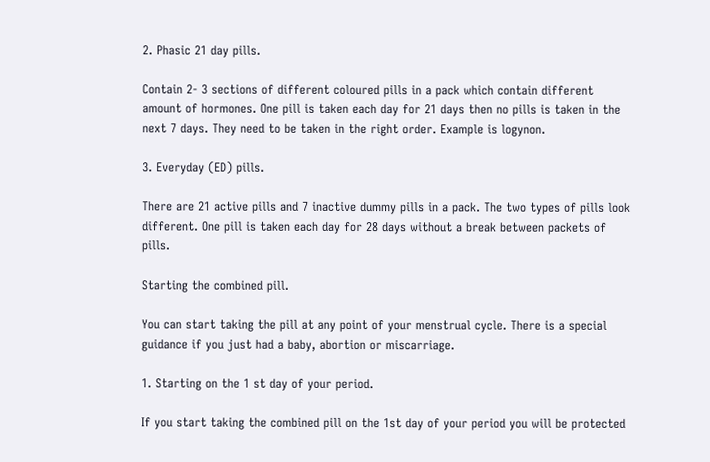2. Phasic 21 day pills.

Contain 2- 3 sections of different coloured pills in a pack which contain different amount of hormones. One pill is taken each day for 21 days then no pills is taken in the next 7 days. They need to be taken in the right order. Example is logynon.

3. Everyday (ED) pills.

There are 21 active pills and 7 inactive dummy pills in a pack. The two types of pills look different. One pill is taken each day for 28 days without a break between packets of pills.

Starting the combined pill.

You can start taking the pill at any point of your menstrual cycle. There is a special guidance if you just had a baby, abortion or miscarriage.

1. Starting on the 1 st day of your period.

If you start taking the combined pill on the 1st day of your period you will be protected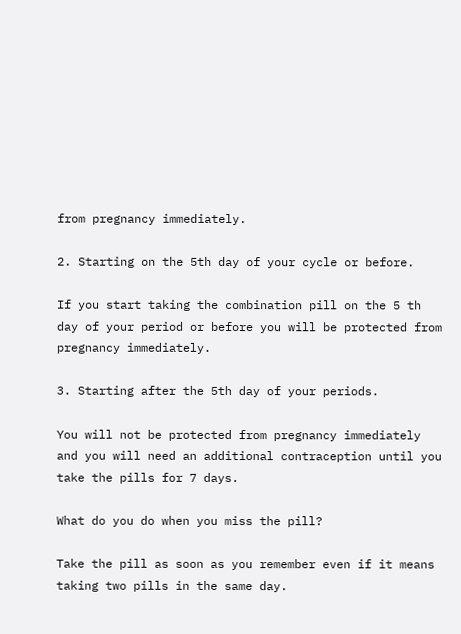from pregnancy immediately.

2. Starting on the 5th day of your cycle or before.

If you start taking the combination pill on the 5 th day of your period or before you will be protected from pregnancy immediately.

3. Starting after the 5th day of your periods.

You will not be protected from pregnancy immediately and you will need an additional contraception until you take the pills for 7 days.

What do you do when you miss the pill?

Take the pill as soon as you remember even if it means taking two pills in the same day.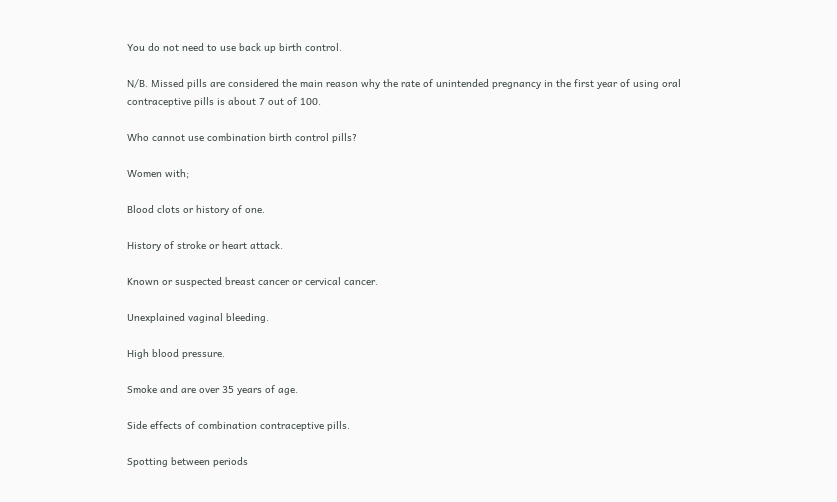You do not need to use back up birth control.

N/B. Missed pills are considered the main reason why the rate of unintended pregnancy in the first year of using oral contraceptive pills is about 7 out of 100.

Who cannot use combination birth control pills?

Women with;

Blood clots or history of one.

History of stroke or heart attack.

Known or suspected breast cancer or cervical cancer.

Unexplained vaginal bleeding.

High blood pressure.

Smoke and are over 35 years of age.

Side effects of combination contraceptive pills.

Spotting between periods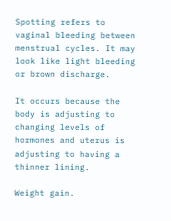Spotting refers to vaginal bleeding between menstrual cycles. It may look like light bleeding or brown discharge.

It occurs because the body is adjusting to changing levels of hormones and uterus is adjusting to having a thinner lining.

Weight gain.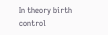In theory birth control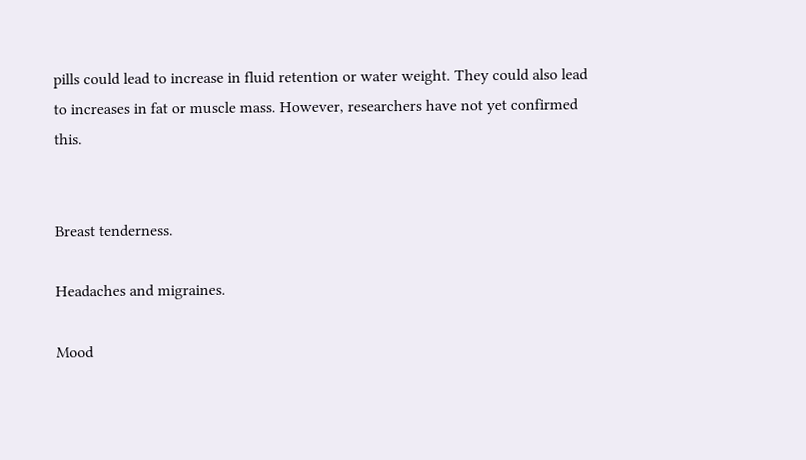pills could lead to increase in fluid retention or water weight. They could also lead to increases in fat or muscle mass. However, researchers have not yet confirmed this.


Breast tenderness.

Headaches and migraines.

Mood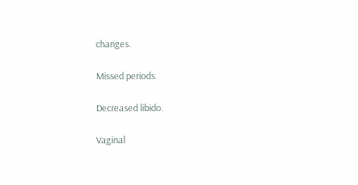changes.

Missed periods.

Decreased libido.

Vaginal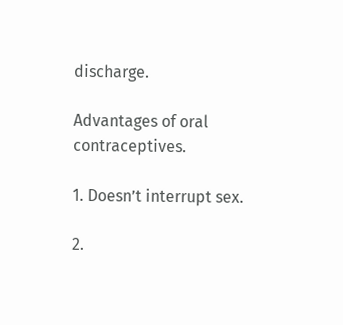discharge.

Advantages of oral contraceptives.

1. Doesn’t interrupt sex.

2.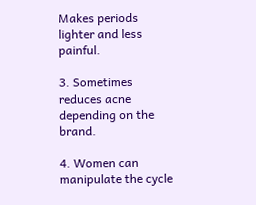Makes periods lighter and less painful.

3. Sometimes reduces acne depending on the brand.

4. Women can manipulate the cycle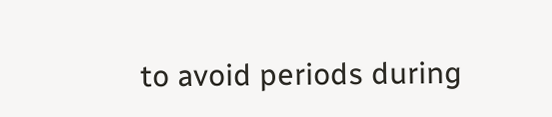to avoid periods during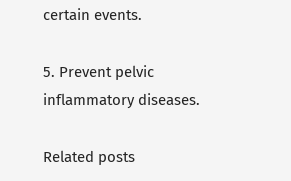certain events.

5. Prevent pelvic inflammatory diseases.

Related posts